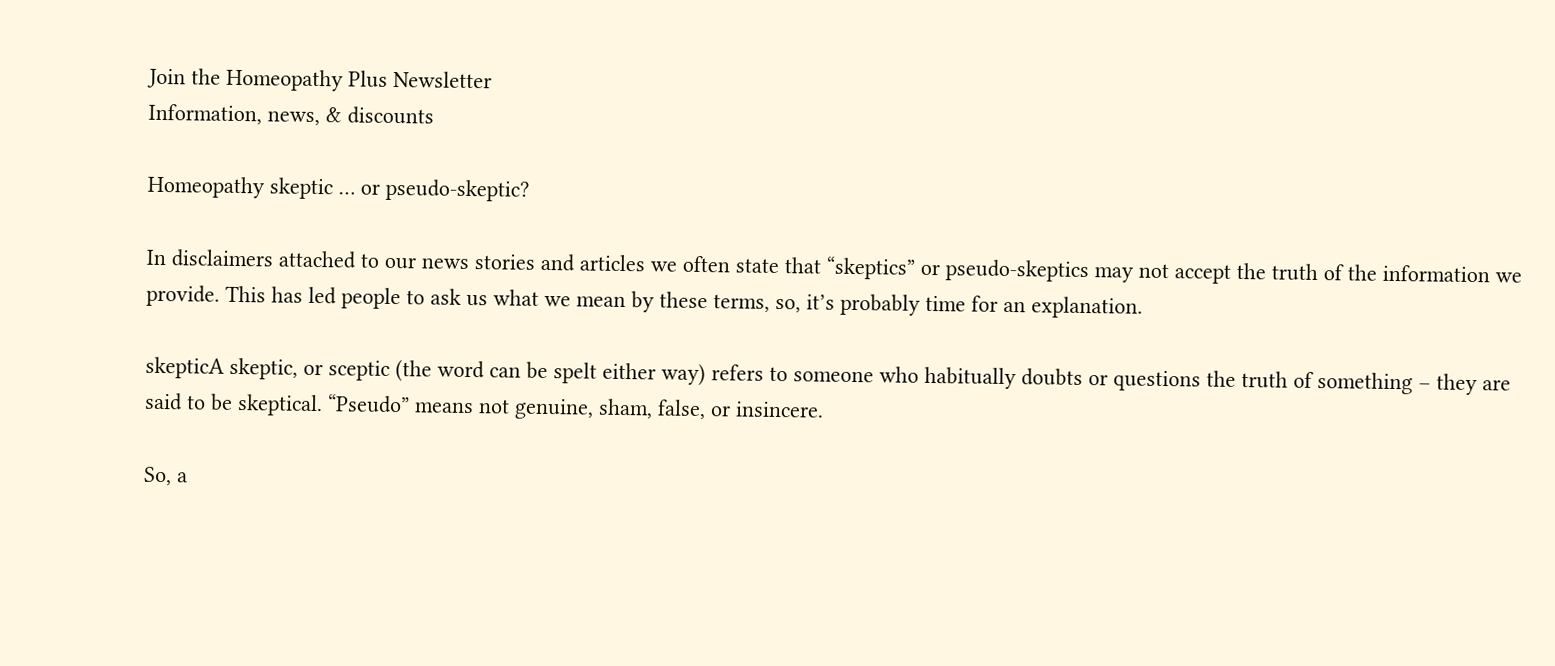Join the Homeopathy Plus Newsletter
Information, news, & discounts

Homeopathy skeptic … or pseudo-skeptic?

In disclaimers attached to our news stories and articles we often state that “skeptics” or pseudo-skeptics may not accept the truth of the information we provide. This has led people to ask us what we mean by these terms, so, it’s probably time for an explanation.

skepticA skeptic, or sceptic (the word can be spelt either way) refers to someone who habitually doubts or questions the truth of something – they are said to be skeptical. “Pseudo” means not genuine, sham, false, or insincere.

So, a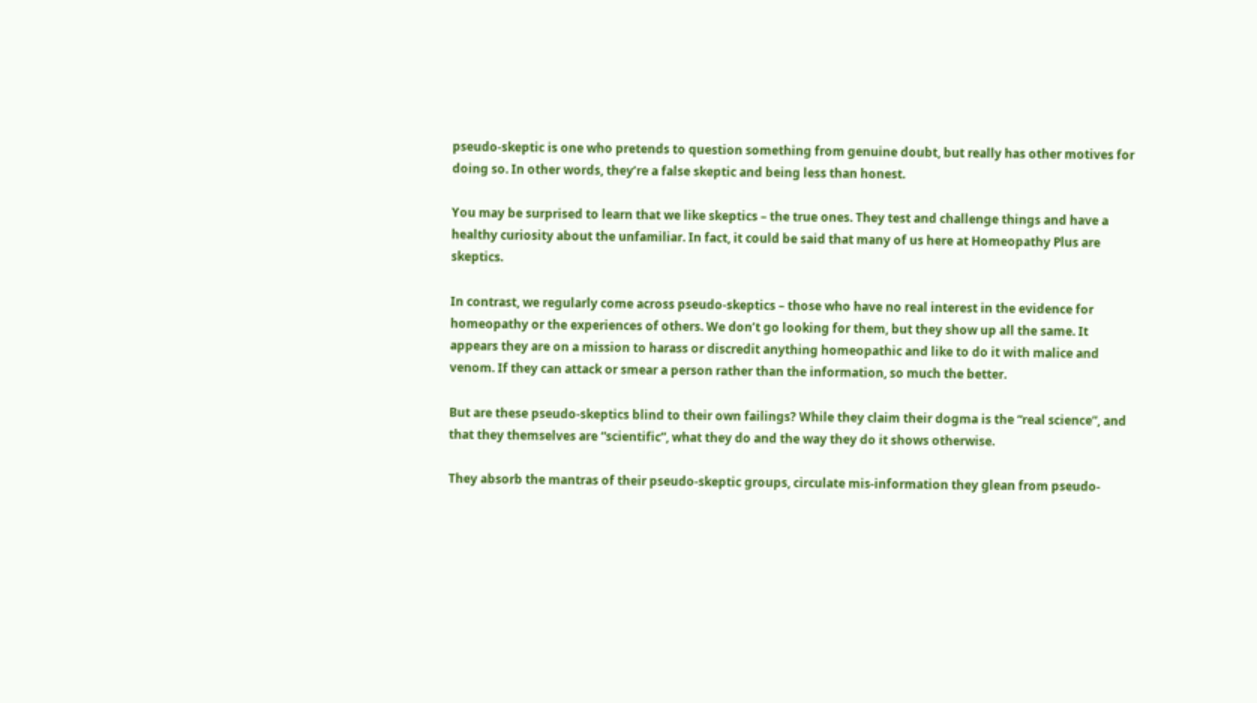pseudo-skeptic is one who pretends to question something from genuine doubt, but really has other motives for doing so. In other words, they’re a false skeptic and being less than honest.

You may be surprised to learn that we like skeptics – the true ones. They test and challenge things and have a healthy curiosity about the unfamiliar. In fact, it could be said that many of us here at Homeopathy Plus are skeptics.

In contrast, we regularly come across pseudo-skeptics – those who have no real interest in the evidence for homeopathy or the experiences of others. We don’t go looking for them, but they show up all the same. It appears they are on a mission to harass or discredit anything homeopathic and like to do it with malice and venom. If they can attack or smear a person rather than the information, so much the better.

But are these pseudo-skeptics blind to their own failings? While they claim their dogma is the “real science”, and that they themselves are “scientific”, what they do and the way they do it shows otherwise.

They absorb the mantras of their pseudo-skeptic groups, circulate mis-information they glean from pseudo-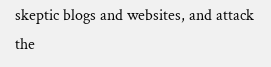skeptic blogs and websites, and attack the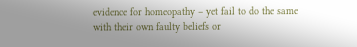evidence for homeopathy – yet fail to do the same with their own faulty beliefs or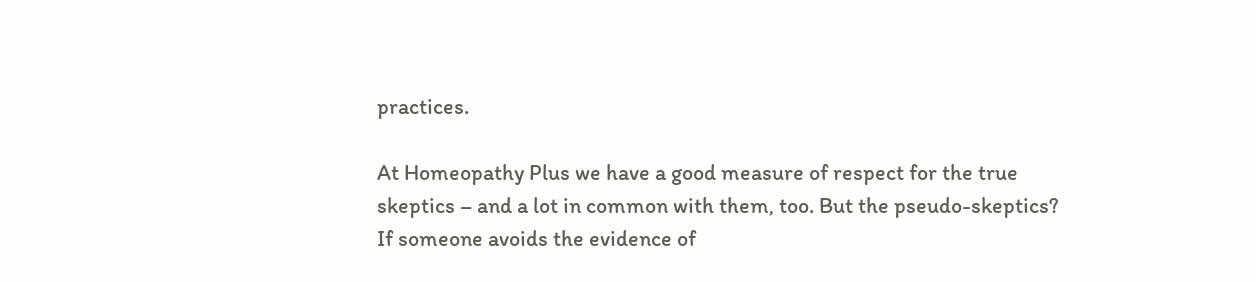practices.

At Homeopathy Plus we have a good measure of respect for the true skeptics – and a lot in common with them, too. But the pseudo-skeptics? If someone avoids the evidence of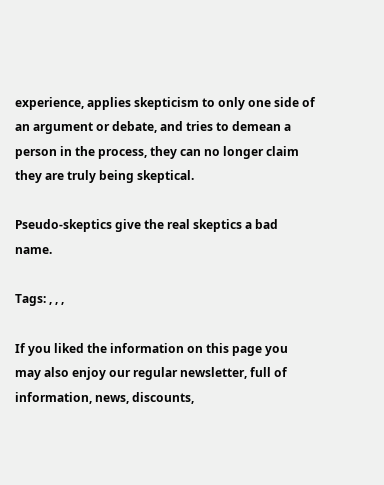experience, applies skepticism to only one side of an argument or debate, and tries to demean a person in the process, they can no longer claim they are truly being skeptical.

Pseudo-skeptics give the real skeptics a bad name.

Tags: , , ,

If you liked the information on this page you may also enjoy our regular newsletter, full of information, news, discounts,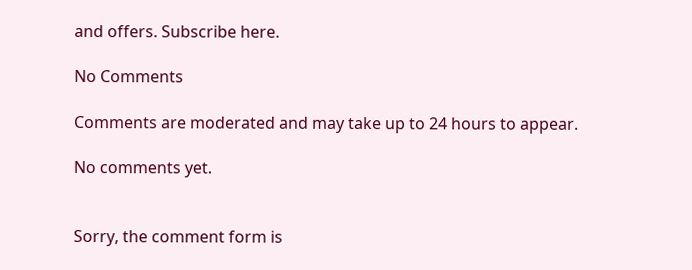and offers. Subscribe here.

No Comments

Comments are moderated and may take up to 24 hours to appear.

No comments yet.


Sorry, the comment form is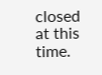closed at this time.